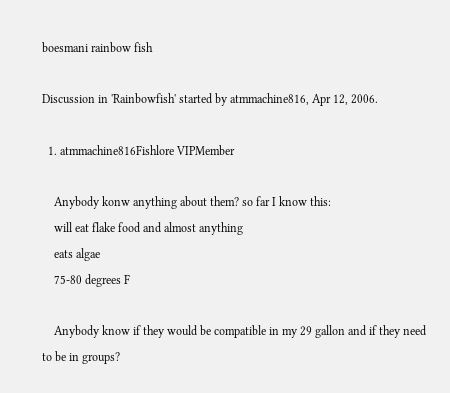boesmani rainbow fish

Discussion in 'Rainbowfish' started by atmmachine816, Apr 12, 2006.

  1. atmmachine816Fishlore VIPMember

    Anybody konw anything about them? so far I know this:
    will eat flake food and almost anything
    eats algae
    75-80 degrees F

    Anybody know if they would be compatible in my 29 gallon and if they need to be in groups?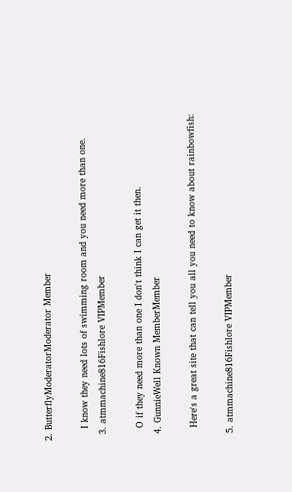2. ButterflyModeratorModerator Member

    I know they need lots of swimming room and you need more than one.
  3. atmmachine816Fishlore VIPMember

    O if they need more than one I don't think I can get it then.
  4. GunnieWell Known MemberMember

    Here's a great site that can tell you all you need to know about rainbowfish:

  5. atmmachine816Fishlore VIPMember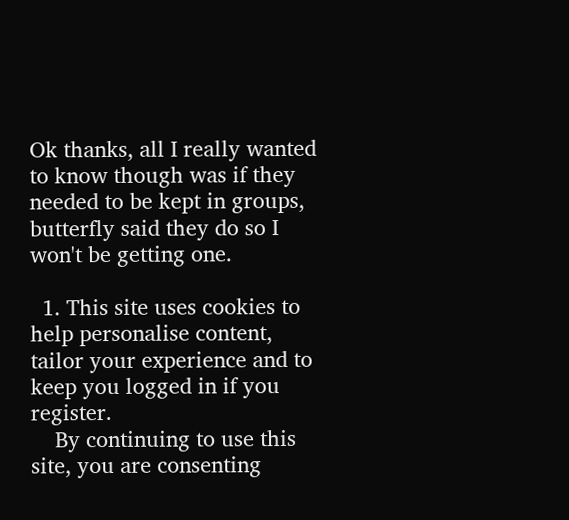Ok thanks, all I really wanted to know though was if they needed to be kept in groups, butterfly said they do so I won't be getting one.

  1. This site uses cookies to help personalise content, tailor your experience and to keep you logged in if you register.
    By continuing to use this site, you are consenting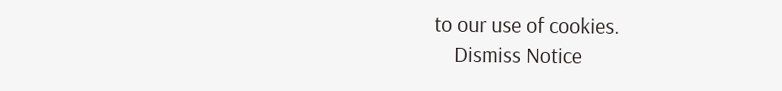to our use of cookies.
    Dismiss Notice